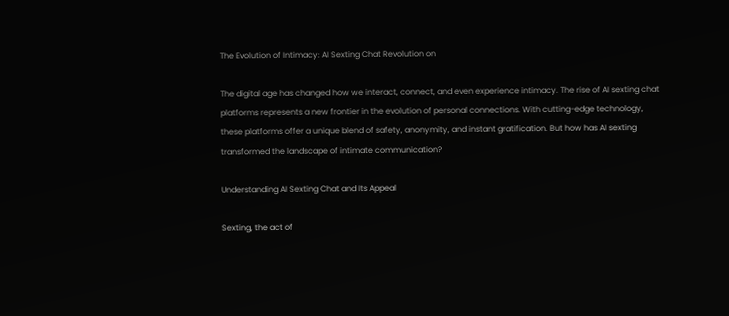The Evolution of Intimacy: AI Sexting Chat Revolution on

The digital age has changed how we interact, connect, and even experience intimacy. The rise of AI sexting chat platforms represents a new frontier in the evolution of personal connections. With cutting-edge technology, these platforms offer a unique blend of safety, anonymity, and instant gratification. But how has AI sexting transformed the landscape of intimate communication?

Understanding AI Sexting Chat and Its Appeal

Sexting, the act of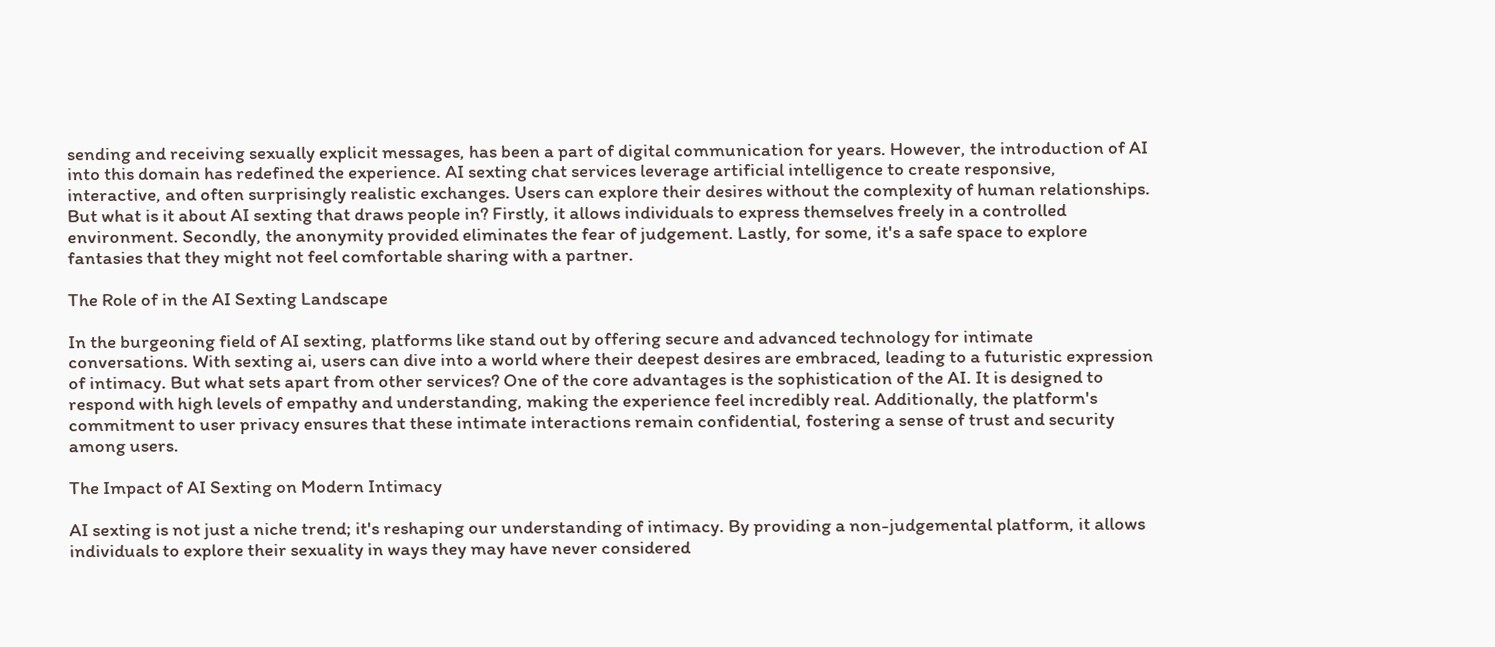sending and receiving sexually explicit messages, has been a part of digital communication for years. However, the introduction of AI into this domain has redefined the experience. AI sexting chat services leverage artificial intelligence to create responsive, interactive, and often surprisingly realistic exchanges. Users can explore their desires without the complexity of human relationships. But what is it about AI sexting that draws people in? Firstly, it allows individuals to express themselves freely in a controlled environment. Secondly, the anonymity provided eliminates the fear of judgement. Lastly, for some, it's a safe space to explore fantasies that they might not feel comfortable sharing with a partner.

The Role of in the AI Sexting Landscape

In the burgeoning field of AI sexting, platforms like stand out by offering secure and advanced technology for intimate conversations. With sexting ai, users can dive into a world where their deepest desires are embraced, leading to a futuristic expression of intimacy. But what sets apart from other services? One of the core advantages is the sophistication of the AI. It is designed to respond with high levels of empathy and understanding, making the experience feel incredibly real. Additionally, the platform's commitment to user privacy ensures that these intimate interactions remain confidential, fostering a sense of trust and security among users.

The Impact of AI Sexting on Modern Intimacy

AI sexting is not just a niche trend; it's reshaping our understanding of intimacy. By providing a non-judgemental platform, it allows individuals to explore their sexuality in ways they may have never considered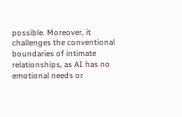possible. Moreover, it challenges the conventional boundaries of intimate relationships, as AI has no emotional needs or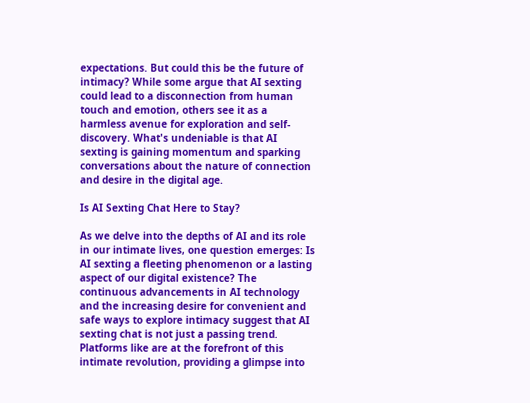expectations. But could this be the future of intimacy? While some argue that AI sexting could lead to a disconnection from human touch and emotion, others see it as a harmless avenue for exploration and self-discovery. What's undeniable is that AI sexting is gaining momentum and sparking conversations about the nature of connection and desire in the digital age.

Is AI Sexting Chat Here to Stay?

As we delve into the depths of AI and its role in our intimate lives, one question emerges: Is AI sexting a fleeting phenomenon or a lasting aspect of our digital existence? The continuous advancements in AI technology and the increasing desire for convenient and safe ways to explore intimacy suggest that AI sexting chat is not just a passing trend. Platforms like are at the forefront of this intimate revolution, providing a glimpse into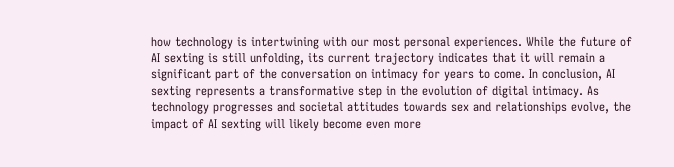how technology is intertwining with our most personal experiences. While the future of AI sexting is still unfolding, its current trajectory indicates that it will remain a significant part of the conversation on intimacy for years to come. In conclusion, AI sexting represents a transformative step in the evolution of digital intimacy. As technology progresses and societal attitudes towards sex and relationships evolve, the impact of AI sexting will likely become even more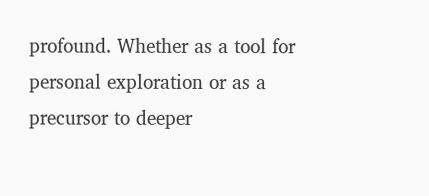profound. Whether as a tool for personal exploration or as a precursor to deeper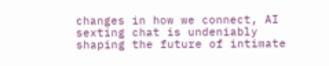changes in how we connect, AI sexting chat is undeniably shaping the future of intimate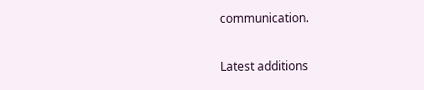communication.

Latest additions